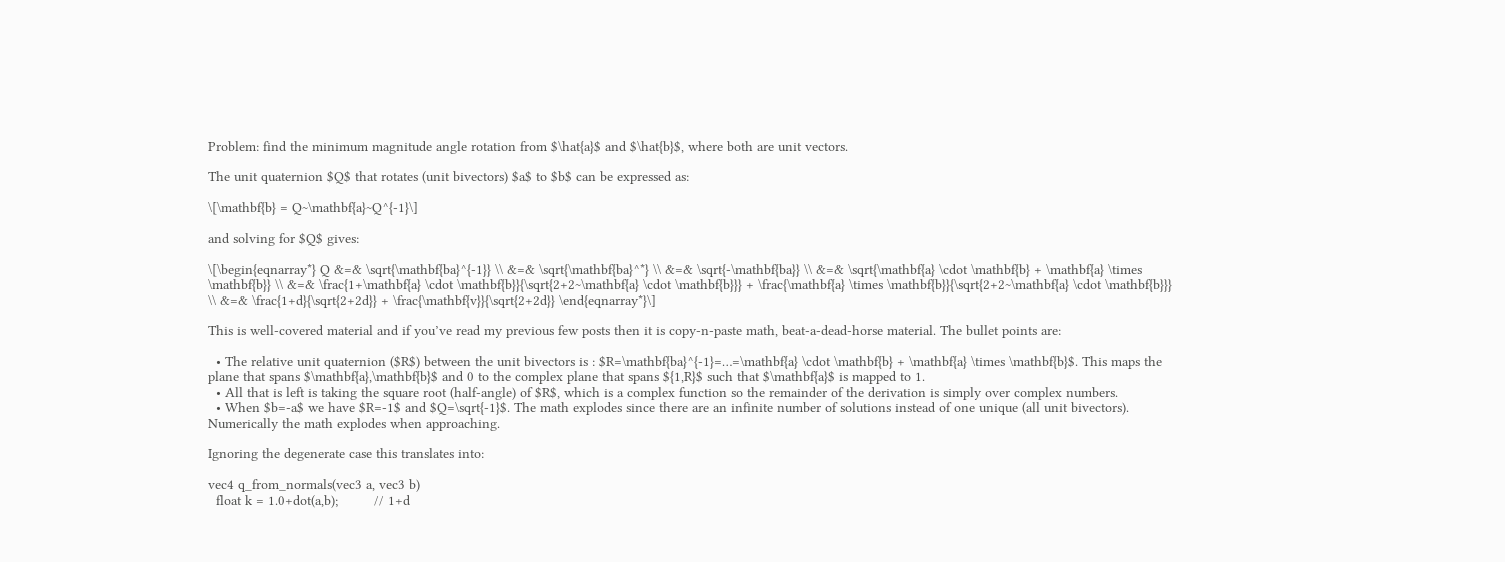Problem: find the minimum magnitude angle rotation from $\hat{a}$ and $\hat{b}$, where both are unit vectors.

The unit quaternion $Q$ that rotates (unit bivectors) $a$ to $b$ can be expressed as:

\[\mathbf{b} = Q~\mathbf{a}~Q^{-1}\]

and solving for $Q$ gives:

\[\begin{eqnarray*} Q &=& \sqrt{\mathbf{ba}^{-1}} \\ &=& \sqrt{\mathbf{ba}^*} \\ &=& \sqrt{-\mathbf{ba}} \\ &=& \sqrt{\mathbf{a} \cdot \mathbf{b} + \mathbf{a} \times \mathbf{b}} \\ &=& \frac{1+\mathbf{a} \cdot \mathbf{b}}{\sqrt{2+2~\mathbf{a} \cdot \mathbf{b}}} + \frac{\mathbf{a} \times \mathbf{b}}{\sqrt{2+2~\mathbf{a} \cdot \mathbf{b}}} \\ &=& \frac{1+d}{\sqrt{2+2d}} + \frac{\mathbf{v}}{\sqrt{2+2d}} \end{eqnarray*}\]

This is well-covered material and if you’ve read my previous few posts then it is copy-n-paste math, beat-a-dead-horse material. The bullet points are:

  • The relative unit quaternion ($R$) between the unit bivectors is : $R=\mathbf{ba}^{-1}=…=\mathbf{a} \cdot \mathbf{b} + \mathbf{a} \times \mathbf{b}$. This maps the plane that spans $\mathbf{a},\mathbf{b}$ and 0 to the complex plane that spans ${1,R}$ such that $\mathbf{a}$ is mapped to 1.
  • All that is left is taking the square root (half-angle) of $R$, which is a complex function so the remainder of the derivation is simply over complex numbers.
  • When $b=-a$ we have $R=-1$ and $Q=\sqrt{-1}$. The math explodes since there are an infinite number of solutions instead of one unique (all unit bivectors). Numerically the math explodes when approaching.

Ignoring the degenerate case this translates into:

vec4 q_from_normals(vec3 a, vec3 b)
  float k = 1.0+dot(a,b);         // 1+d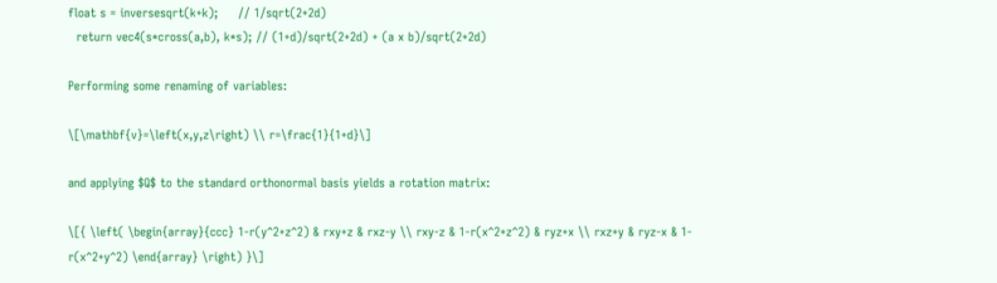float s = inversesqrt(k+k);     // 1/sqrt(2+2d)
  return vec4(s*cross(a,b), k*s); // (1+d)/sqrt(2+2d) + (a x b)/sqrt(2+2d)

Performing some renaming of variables:

\[\mathbf{v}=\left(x,y,z\right) \\ r=\frac{1}{1+d}\]

and applying $Q$ to the standard orthonormal basis yields a rotation matrix:

\[{ \left( \begin{array}{ccc} 1-r(y^2+z^2) & rxy+z & rxz-y \\ rxy-z & 1-r(x^2+z^2) & ryz+x \\ rxz+y & ryz-x & 1-r(x^2+y^2) \end{array} \right) }\]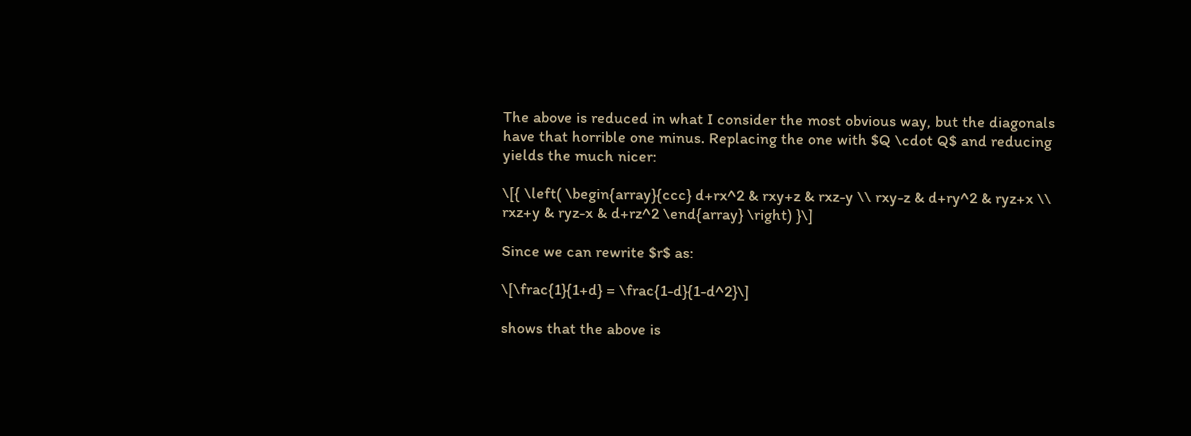The above is reduced in what I consider the most obvious way, but the diagonals have that horrible one minus. Replacing the one with $Q \cdot Q$ and reducing yields the much nicer:

\[{ \left( \begin{array}{ccc} d+rx^2 & rxy+z & rxz-y \\ rxy-z & d+ry^2 & ryz+x \\ rxz+y & ryz-x & d+rz^2 \end{array} \right) }\]

Since we can rewrite $r$ as:

\[\frac{1}{1+d} = \frac{1-d}{1-d^2}\]

shows that the above is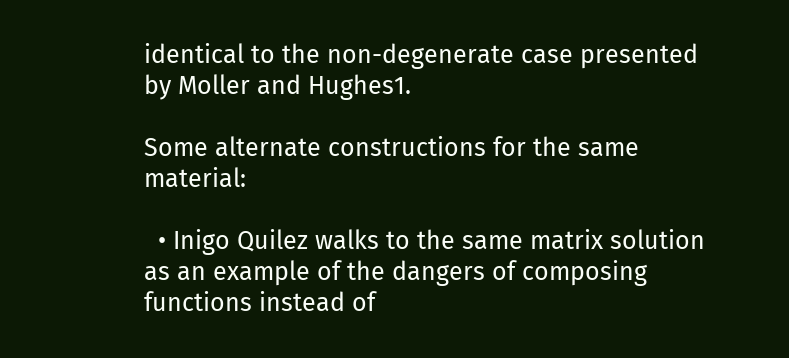identical to the non-degenerate case presented by Moller and Hughes1.

Some alternate constructions for the same material:

  • Inigo Quilez walks to the same matrix solution as an example of the dangers of composing functions instead of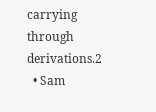carrying through derivations.2
  • Sam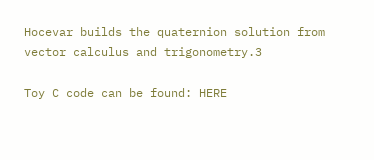Hocevar builds the quaternion solution from vector calculus and trigonometry.3

Toy C code can be found: HERE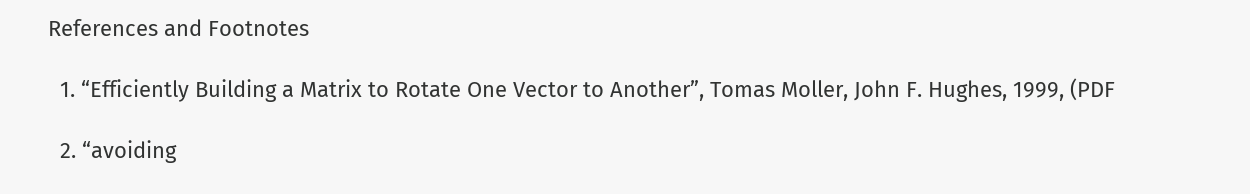References and Footnotes

  1. “Efficiently Building a Matrix to Rotate One Vector to Another”, Tomas Moller, John F. Hughes, 1999, (PDF

  2. “avoiding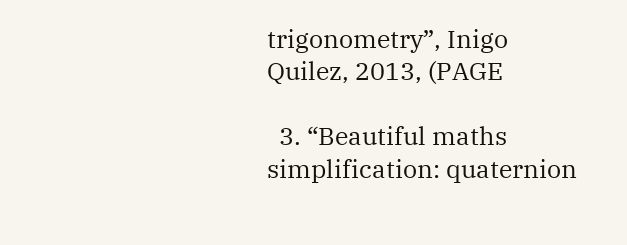trigonometry”, Inigo Quilez, 2013, (PAGE

  3. “Beautiful maths simplification: quaternion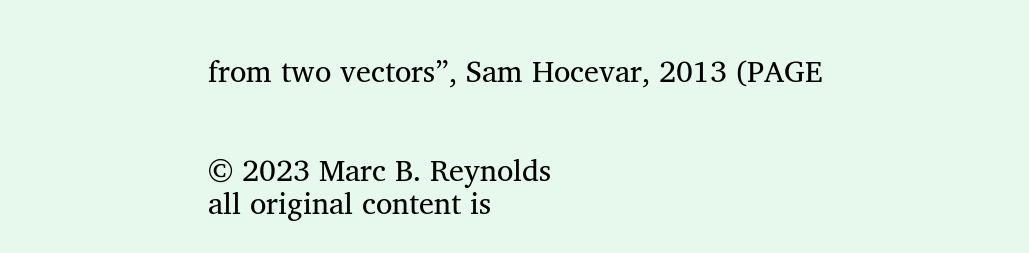from two vectors”, Sam Hocevar, 2013 (PAGE


© 2023 Marc B. Reynolds
all original content is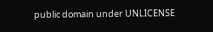public domain under UNLICENSE